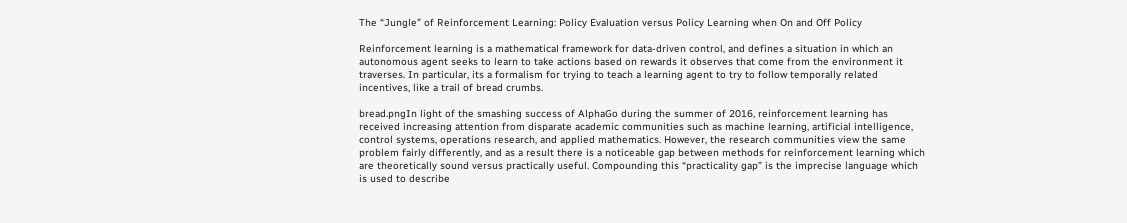The “Jungle” of Reinforcement Learning: Policy Evaluation versus Policy Learning when On and Off Policy

Reinforcement learning is a mathematical framework for data-driven control, and defines a situation in which an autonomous agent seeks to learn to take actions based on rewards it observes that come from the environment it traverses. In particular, its a formalism for trying to teach a learning agent to try to follow temporally related incentives, like a trail of bread crumbs.

bread.pngIn light of the smashing success of AlphaGo during the summer of 2016, reinforcement learning has received increasing attention from disparate academic communities such as machine learning, artificial intelligence, control systems, operations research, and applied mathematics. However, the research communities view the same problem fairly differently, and as a result there is a noticeable gap between methods for reinforcement learning which are theoretically sound versus practically useful. Compounding this “practicality gap” is the imprecise language which is used to describe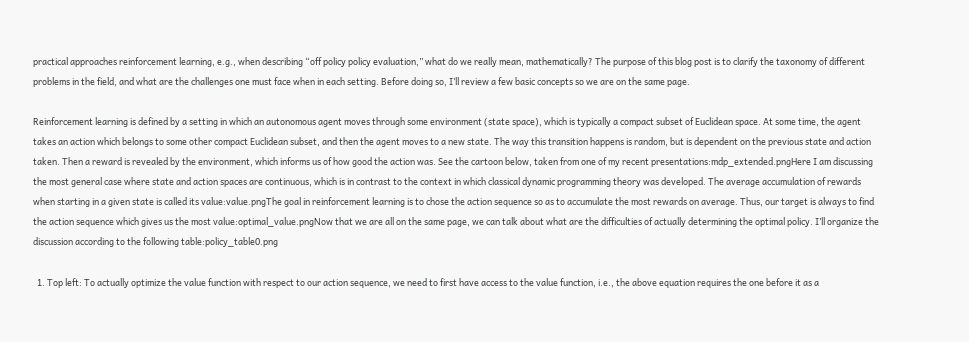practical approaches reinforcement learning, e.g., when describing “off policy policy evaluation,” what do we really mean, mathematically? The purpose of this blog post is to clarify the taxonomy of different problems in the field, and what are the challenges one must face when in each setting. Before doing so, I’ll review a few basic concepts so we are on the same page.

Reinforcement learning is defined by a setting in which an autonomous agent moves through some environment (state space), which is typically a compact subset of Euclidean space. At some time, the agent takes an action which belongs to some other compact Euclidean subset, and then the agent moves to a new state. The way this transition happens is random, but is dependent on the previous state and action taken. Then a reward is revealed by the environment, which informs us of how good the action was. See the cartoon below, taken from one of my recent presentations:mdp_extended.pngHere I am discussing the most general case where state and action spaces are continuous, which is in contrast to the context in which classical dynamic programming theory was developed. The average accumulation of rewards when starting in a given state is called its value:value.pngThe goal in reinforcement learning is to chose the action sequence so as to accumulate the most rewards on average. Thus, our target is always to find the action sequence which gives us the most value:optimal_value.pngNow that we are all on the same page, we can talk about what are the difficulties of actually determining the optimal policy. I’ll organize the discussion according to the following table:policy_table0.png

  1. Top left: To actually optimize the value function with respect to our action sequence, we need to first have access to the value function, i.e., the above equation requires the one before it as a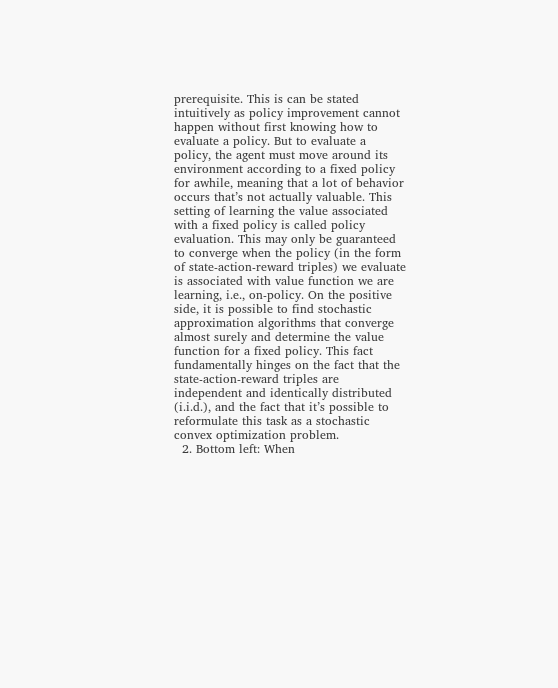prerequisite. This is can be stated intuitively as policy improvement cannot happen without first knowing how to evaluate a policy. But to evaluate a policy, the agent must move around its environment according to a fixed policy for awhile, meaning that a lot of behavior occurs that’s not actually valuable. This setting of learning the value associated with a fixed policy is called policy evaluation. This may only be guaranteed to converge when the policy (in the form of state-action-reward triples) we evaluate is associated with value function we are learning, i.e., on-policy. On the positive side, it is possible to find stochastic approximation algorithms that converge almost surely and determine the value function for a fixed policy. This fact fundamentally hinges on the fact that the state-action-reward triples are independent and identically distributed (i.i.d.), and the fact that it’s possible to reformulate this task as a stochastic convex optimization problem.
  2. Bottom left: When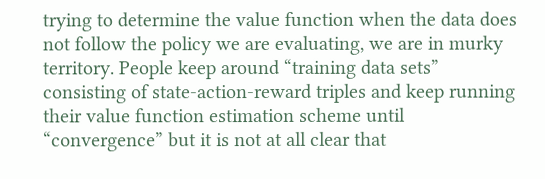trying to determine the value function when the data does not follow the policy we are evaluating, we are in murky territory. People keep around “training data sets” consisting of state-action-reward triples and keep running their value function estimation scheme until “convergence” but it is not at all clear that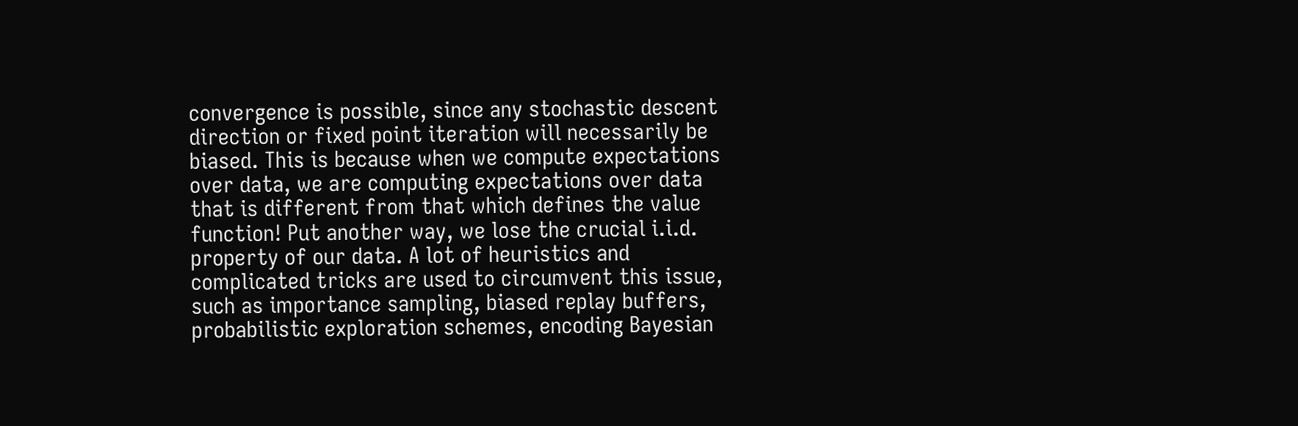convergence is possible, since any stochastic descent direction or fixed point iteration will necessarily be biased. This is because when we compute expectations over data, we are computing expectations over data that is different from that which defines the value function! Put another way, we lose the crucial i.i.d. property of our data. A lot of heuristics and complicated tricks are used to circumvent this issue, such as importance sampling, biased replay buffers, probabilistic exploration schemes, encoding Bayesian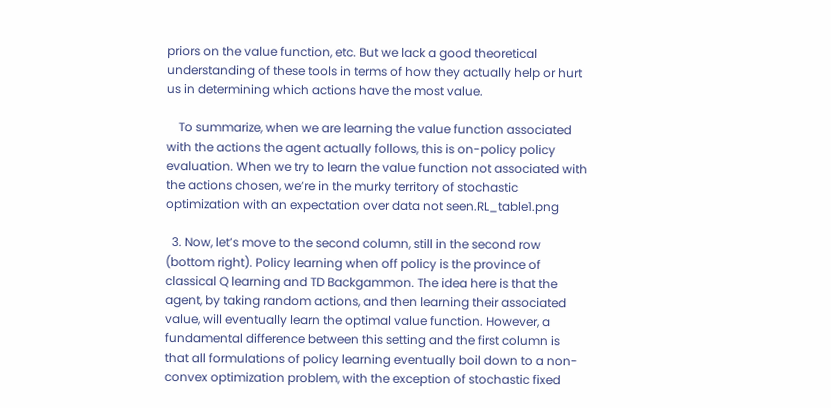priors on the value function, etc. But we lack a good theoretical understanding of these tools in terms of how they actually help or hurt us in determining which actions have the most value.

    To summarize, when we are learning the value function associated with the actions the agent actually follows, this is on-policy policy evaluation. When we try to learn the value function not associated with the actions chosen, we’re in the murky territory of stochastic optimization with an expectation over data not seen.RL_table1.png

  3. Now, let’s move to the second column, still in the second row (bottom right). Policy learning when off policy is the province of classical Q learning and TD Backgammon. The idea here is that the agent, by taking random actions, and then learning their associated value, will eventually learn the optimal value function. However, a fundamental difference between this setting and the first column is that all formulations of policy learning eventually boil down to a non-convex optimization problem, with the exception of stochastic fixed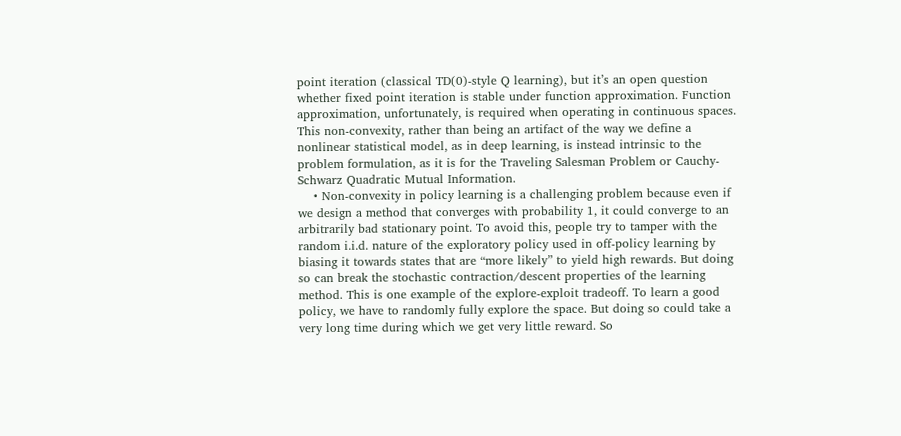point iteration (classical TD(0)-style Q learning), but it’s an open question whether fixed point iteration is stable under function approximation. Function approximation, unfortunately, is required when operating in continuous spaces. This non-convexity, rather than being an artifact of the way we define a nonlinear statistical model, as in deep learning, is instead intrinsic to the problem formulation, as it is for the Traveling Salesman Problem or Cauchy-Schwarz Quadratic Mutual Information.
    • Non-convexity in policy learning is a challenging problem because even if we design a method that converges with probability 1, it could converge to an arbitrarily bad stationary point. To avoid this, people try to tamper with the random i.i.d. nature of the exploratory policy used in off-policy learning by biasing it towards states that are “more likely” to yield high rewards. But doing so can break the stochastic contraction/descent properties of the learning method. This is one example of the explore-exploit tradeoff. To learn a good policy, we have to randomly fully explore the space. But doing so could take a very long time during which we get very little reward. So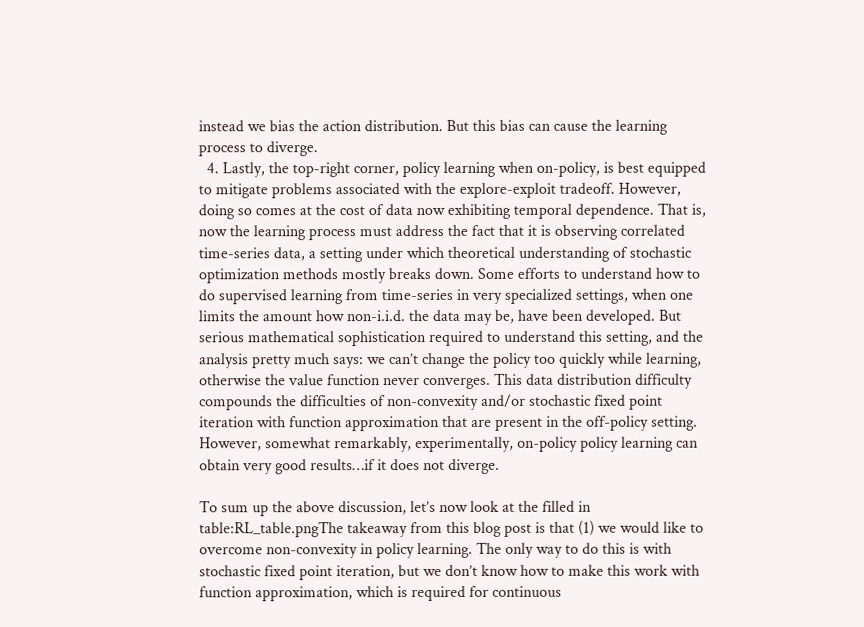instead we bias the action distribution. But this bias can cause the learning process to diverge.
  4. Lastly, the top-right corner, policy learning when on-policy, is best equipped to mitigate problems associated with the explore-exploit tradeoff. However, doing so comes at the cost of data now exhibiting temporal dependence. That is, now the learning process must address the fact that it is observing correlated time-series data, a setting under which theoretical understanding of stochastic optimization methods mostly breaks down. Some efforts to understand how to do supervised learning from time-series in very specialized settings, when one limits the amount how non-i.i.d. the data may be, have been developed. But serious mathematical sophistication required to understand this setting, and the analysis pretty much says: we can’t change the policy too quickly while learning, otherwise the value function never converges. This data distribution difficulty compounds the difficulties of non-convexity and/or stochastic fixed point iteration with function approximation that are present in the off-policy setting. However, somewhat remarkably, experimentally, on-policy policy learning can obtain very good results…if it does not diverge.

To sum up the above discussion, let’s now look at the filled in table:RL_table.pngThe takeaway from this blog post is that (1) we would like to overcome non-convexity in policy learning. The only way to do this is with stochastic fixed point iteration, but we don’t know how to make this work with function approximation, which is required for continuous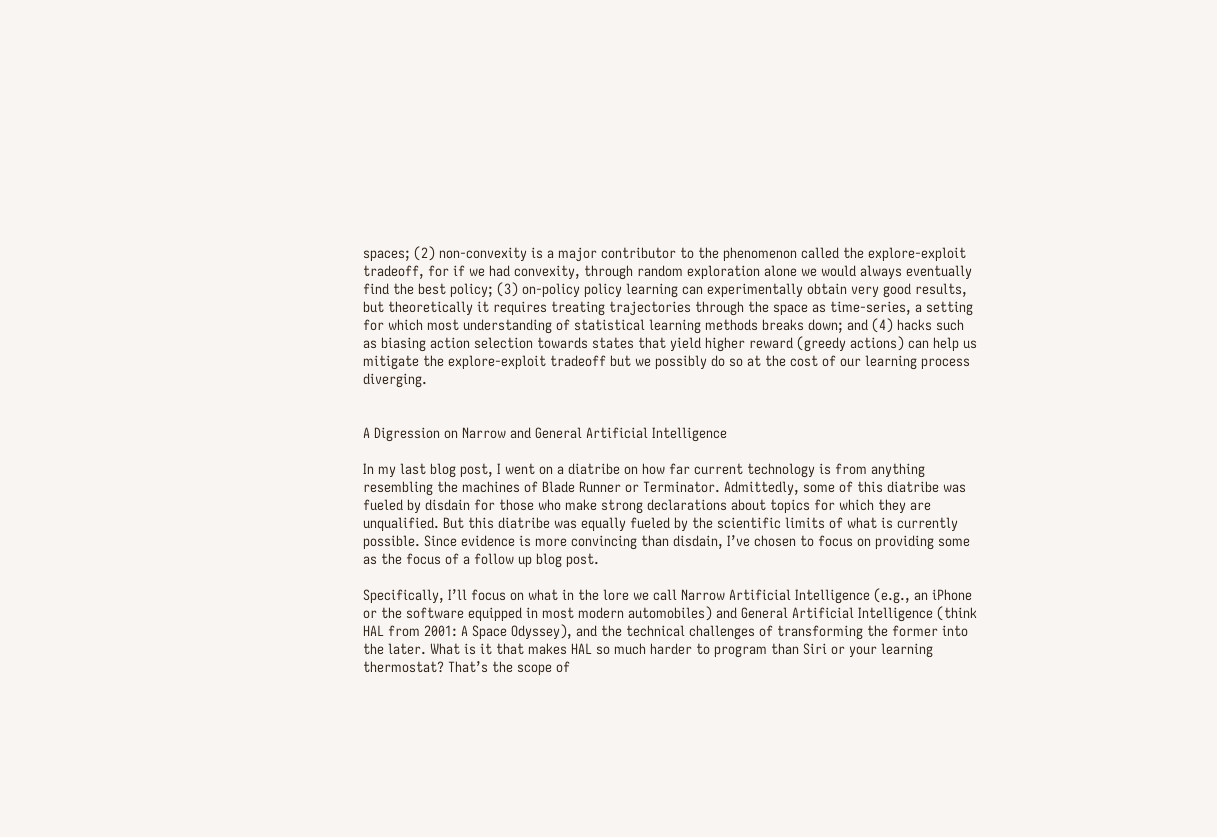spaces; (2) non-convexity is a major contributor to the phenomenon called the explore-exploit tradeoff, for if we had convexity, through random exploration alone we would always eventually find the best policy; (3) on-policy policy learning can experimentally obtain very good results, but theoretically it requires treating trajectories through the space as time-series, a setting for which most understanding of statistical learning methods breaks down; and (4) hacks such as biasing action selection towards states that yield higher reward (greedy actions) can help us mitigate the explore-exploit tradeoff but we possibly do so at the cost of our learning process diverging.


A Digression on Narrow and General Artificial Intelligence

In my last blog post, I went on a diatribe on how far current technology is from anything resembling the machines of Blade Runner or Terminator. Admittedly, some of this diatribe was fueled by disdain for those who make strong declarations about topics for which they are unqualified. But this diatribe was equally fueled by the scientific limits of what is currently possible. Since evidence is more convincing than disdain, I’ve chosen to focus on providing some as the focus of a follow up blog post.

Specifically, I’ll focus on what in the lore we call Narrow Artificial Intelligence (e.g., an iPhone or the software equipped in most modern automobiles) and General Artificial Intelligence (think HAL from 2001: A Space Odyssey), and the technical challenges of transforming the former into the later. What is it that makes HAL so much harder to program than Siri or your learning thermostat? That’s the scope of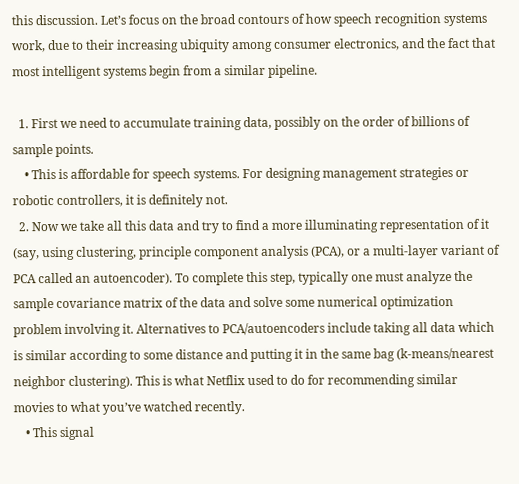this discussion. Let’s focus on the broad contours of how speech recognition systems work, due to their increasing ubiquity among consumer electronics, and the fact that most intelligent systems begin from a similar pipeline.

  1. First we need to accumulate training data, possibly on the order of billions of sample points.
    • This is affordable for speech systems. For designing management strategies or robotic controllers, it is definitely not.
  2. Now we take all this data and try to find a more illuminating representation of it (say, using clustering, principle component analysis (PCA), or a multi-layer variant of PCA called an autoencoder). To complete this step, typically one must analyze the sample covariance matrix of the data and solve some numerical optimization problem involving it. Alternatives to PCA/autoencoders include taking all data which is similar according to some distance and putting it in the same bag (k-means/nearest neighbor clustering). This is what Netflix used to do for recommending similar movies to what you’ve watched recently.
    • This signal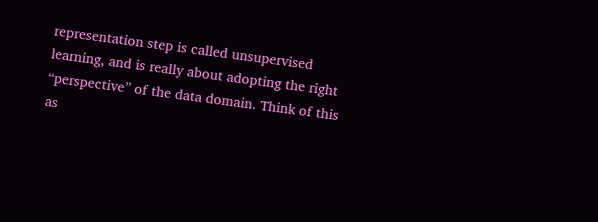representation step is called unsupervised learning, and is really about adopting the right “perspective” of the data domain. Think of this as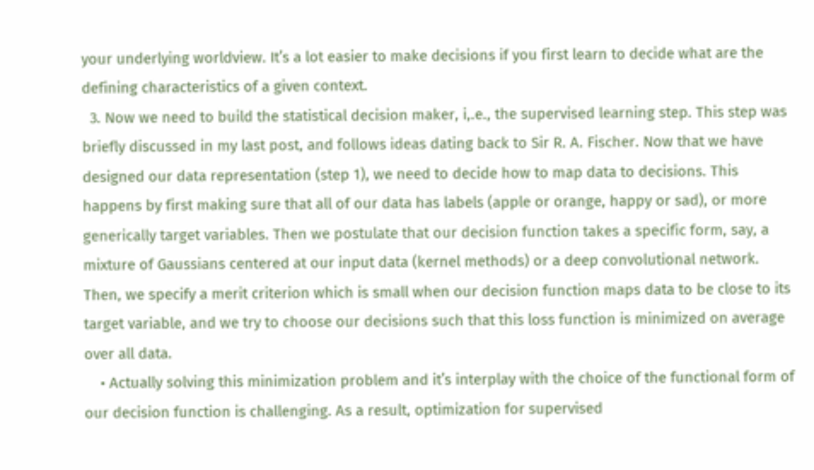your underlying worldview. It’s a lot easier to make decisions if you first learn to decide what are the defining characteristics of a given context.
  3. Now we need to build the statistical decision maker, i,.e., the supervised learning step. This step was briefly discussed in my last post, and follows ideas dating back to Sir R. A. Fischer. Now that we have designed our data representation (step 1), we need to decide how to map data to decisions. This happens by first making sure that all of our data has labels (apple or orange, happy or sad), or more generically target variables. Then we postulate that our decision function takes a specific form, say, a mixture of Gaussians centered at our input data (kernel methods) or a deep convolutional network. Then, we specify a merit criterion which is small when our decision function maps data to be close to its target variable, and we try to choose our decisions such that this loss function is minimized on average over all data.
    • Actually solving this minimization problem and it’s interplay with the choice of the functional form of our decision function is challenging. As a result, optimization for supervised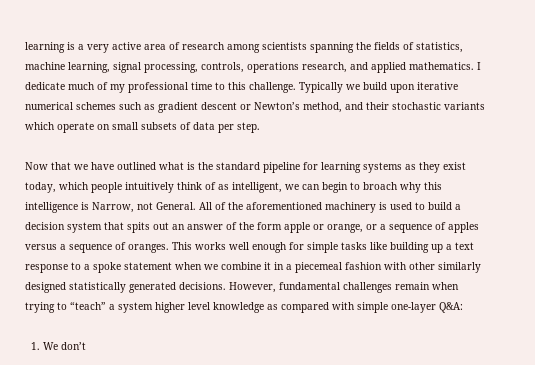learning is a very active area of research among scientists spanning the fields of statistics, machine learning, signal processing, controls, operations research, and applied mathematics. I dedicate much of my professional time to this challenge. Typically we build upon iterative numerical schemes such as gradient descent or Newton’s method, and their stochastic variants which operate on small subsets of data per step.

Now that we have outlined what is the standard pipeline for learning systems as they exist today, which people intuitively think of as intelligent, we can begin to broach why this intelligence is Narrow, not General. All of the aforementioned machinery is used to build a decision system that spits out an answer of the form apple or orange, or a sequence of apples versus a sequence of oranges. This works well enough for simple tasks like building up a text response to a spoke statement when we combine it in a piecemeal fashion with other similarly designed statistically generated decisions. However, fundamental challenges remain when trying to “teach” a system higher level knowledge as compared with simple one-layer Q&A:

  1. We don’t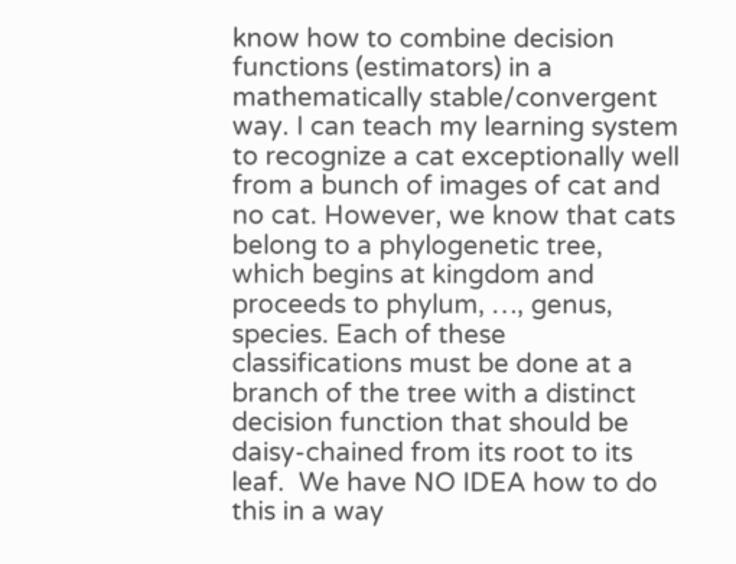know how to combine decision functions (estimators) in a mathematically stable/convergent way. I can teach my learning system to recognize a cat exceptionally well from a bunch of images of cat and no cat. However, we know that cats belong to a phylogenetic tree, which begins at kingdom and proceeds to phylum, …, genus, species. Each of these classifications must be done at a branch of the tree with a distinct decision function that should be daisy-chained from its root to its leaf.  We have NO IDEA how to do this in a way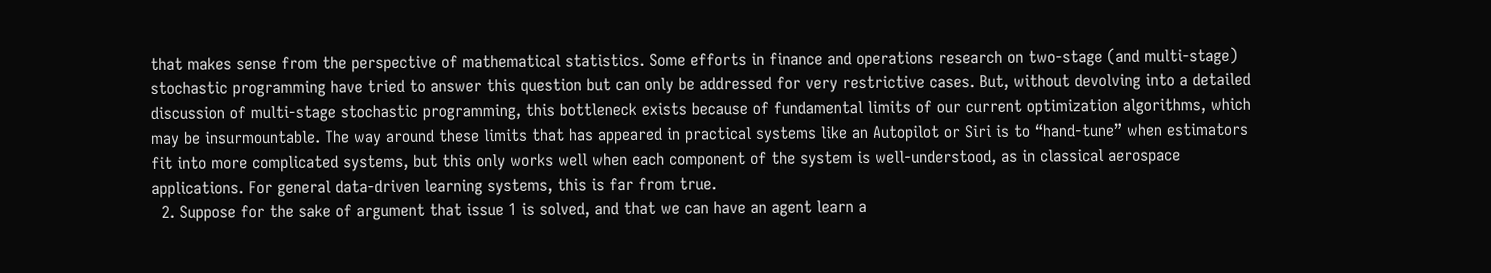that makes sense from the perspective of mathematical statistics. Some efforts in finance and operations research on two-stage (and multi-stage) stochastic programming have tried to answer this question but can only be addressed for very restrictive cases. But, without devolving into a detailed discussion of multi-stage stochastic programming, this bottleneck exists because of fundamental limits of our current optimization algorithms, which may be insurmountable. The way around these limits that has appeared in practical systems like an Autopilot or Siri is to “hand-tune” when estimators fit into more complicated systems, but this only works well when each component of the system is well-understood, as in classical aerospace applications. For general data-driven learning systems, this is far from true.
  2. Suppose for the sake of argument that issue 1 is solved, and that we can have an agent learn a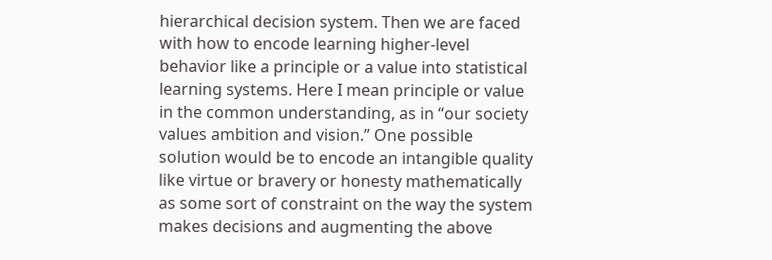hierarchical decision system. Then we are faced with how to encode learning higher-level behavior like a principle or a value into statistical learning systems. Here I mean principle or value in the common understanding, as in “our society values ambition and vision.” One possible solution would be to encode an intangible quality like virtue or bravery or honesty mathematically as some sort of constraint on the way the system makes decisions and augmenting the above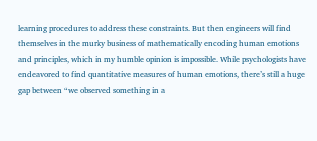learning procedures to address these constraints. But then engineers will find themselves in the murky business of mathematically encoding human emotions and principles, which in my humble opinion is impossible. While psychologists have endeavored to find quantitative measures of human emotions, there’s still a huge gap between “we observed something in a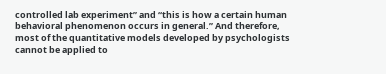controlled lab experiment” and “this is how a certain human behavioral phenomenon occurs in general.” And therefore, most of the quantitative models developed by psychologists cannot be applied to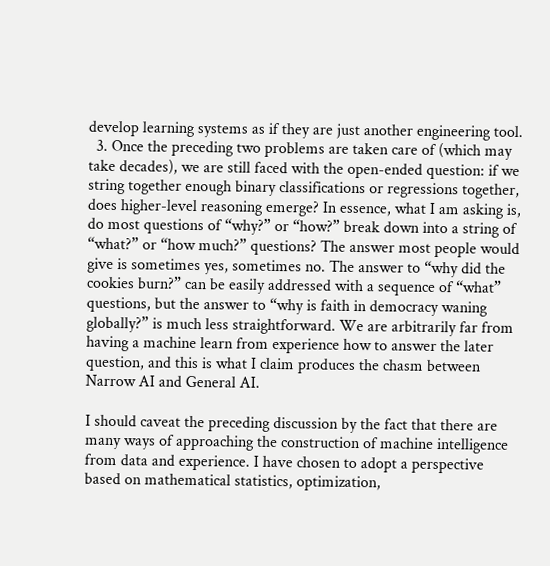develop learning systems as if they are just another engineering tool.
  3. Once the preceding two problems are taken care of (which may take decades), we are still faced with the open-ended question: if we string together enough binary classifications or regressions together, does higher-level reasoning emerge? In essence, what I am asking is, do most questions of “why?” or “how?” break down into a string of “what?” or “how much?” questions? The answer most people would give is sometimes yes, sometimes no. The answer to “why did the cookies burn?” can be easily addressed with a sequence of “what” questions, but the answer to “why is faith in democracy waning globally?” is much less straightforward. We are arbitrarily far from having a machine learn from experience how to answer the later question, and this is what I claim produces the chasm between Narrow AI and General AI.

I should caveat the preceding discussion by the fact that there are many ways of approaching the construction of machine intelligence from data and experience. I have chosen to adopt a perspective based on mathematical statistics, optimization,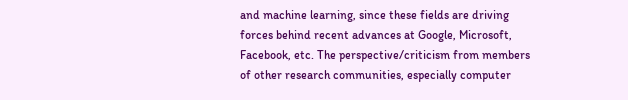and machine learning, since these fields are driving forces behind recent advances at Google, Microsoft, Facebook, etc. The perspective/criticism from members of other research communities, especially computer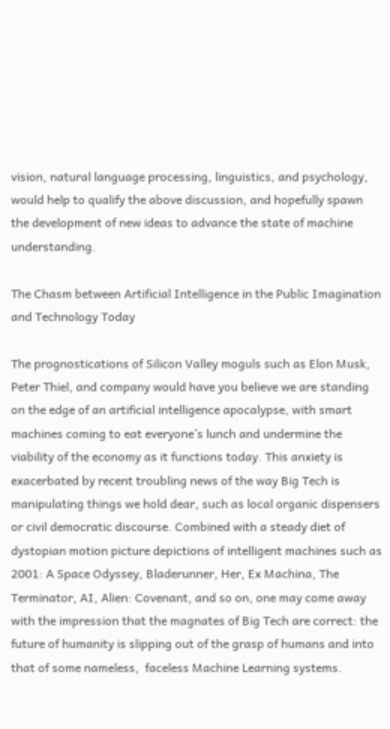vision, natural language processing, linguistics, and psychology, would help to qualify the above discussion, and hopefully spawn the development of new ideas to advance the state of machine understanding.

The Chasm between Artificial Intelligence in the Public Imagination and Technology Today

The prognostications of Silicon Valley moguls such as Elon Musk, Peter Thiel, and company would have you believe we are standing on the edge of an artificial intelligence apocalypse, with smart machines coming to eat everyone’s lunch and undermine the viability of the economy as it functions today. This anxiety is exacerbated by recent troubling news of the way Big Tech is manipulating things we hold dear, such as local organic dispensers or civil democratic discourse. Combined with a steady diet of dystopian motion picture depictions of intelligent machines such as 2001: A Space Odyssey, Bladerunner, Her, Ex Machina, The Terminator, AI, Alien: Covenant, and so on, one may come away with the impression that the magnates of Big Tech are correct: the future of humanity is slipping out of the grasp of humans and into that of some nameless,  faceless Machine Learning systems.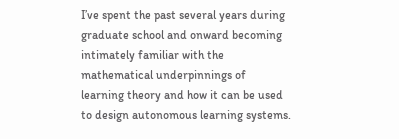I’ve spent the past several years during graduate school and onward becoming intimately familiar with the mathematical underpinnings of learning theory and how it can be used to design autonomous learning systems.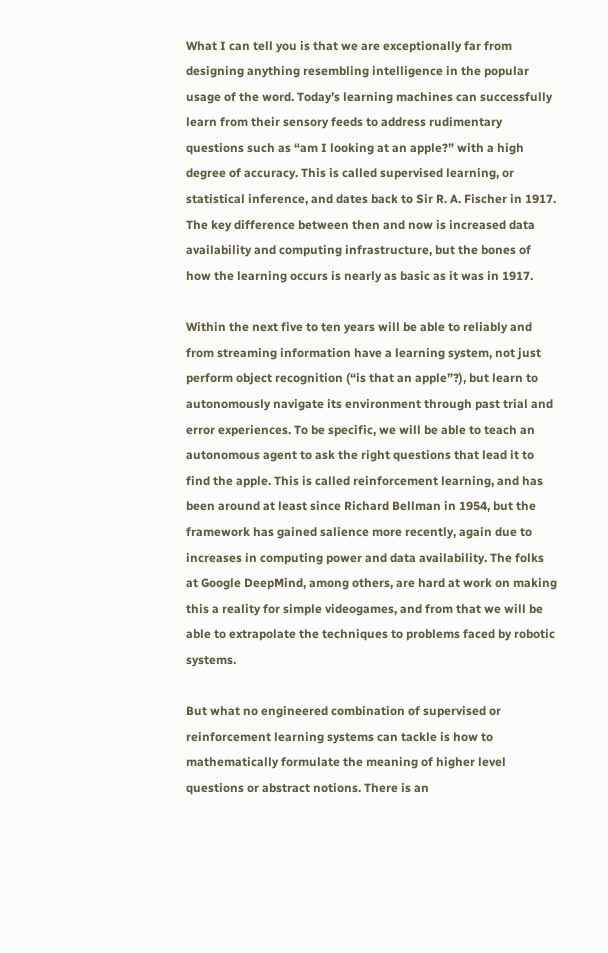What I can tell you is that we are exceptionally far from designing anything resembling intelligence in the popular usage of the word. Today’s learning machines can successfully learn from their sensory feeds to address rudimentary questions such as “am I looking at an apple?” with a high degree of accuracy. This is called supervised learning, or statistical inference, and dates back to Sir R. A. Fischer in 1917. The key difference between then and now is increased data availability and computing infrastructure, but the bones of how the learning occurs is nearly as basic as it was in 1917.

Within the next five to ten years will be able to reliably and from streaming information have a learning system, not just perform object recognition (“is that an apple”?), but learn to autonomously navigate its environment through past trial and error experiences. To be specific, we will be able to teach an autonomous agent to ask the right questions that lead it to find the apple. This is called reinforcement learning, and has been around at least since Richard Bellman in 1954, but the framework has gained salience more recently, again due to increases in computing power and data availability. The folks at Google DeepMind, among others, are hard at work on making this a reality for simple videogames, and from that we will be able to extrapolate the techniques to problems faced by robotic systems.

But what no engineered combination of supervised or reinforcement learning systems can tackle is how to mathematically formulate the meaning of higher level questions or abstract notions. There is an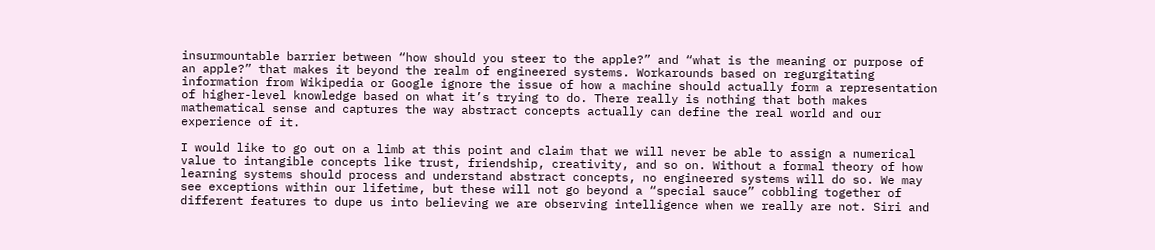insurmountable barrier between “how should you steer to the apple?” and “what is the meaning or purpose of an apple?” that makes it beyond the realm of engineered systems. Workarounds based on regurgitating information from Wikipedia or Google ignore the issue of how a machine should actually form a representation of higher-level knowledge based on what it’s trying to do. There really is nothing that both makes mathematical sense and captures the way abstract concepts actually can define the real world and our experience of it.

I would like to go out on a limb at this point and claim that we will never be able to assign a numerical value to intangible concepts like trust, friendship, creativity, and so on. Without a formal theory of how learning systems should process and understand abstract concepts, no engineered systems will do so. We may see exceptions within our lifetime, but these will not go beyond a “special sauce” cobbling together of different features to dupe us into believing we are observing intelligence when we really are not. Siri and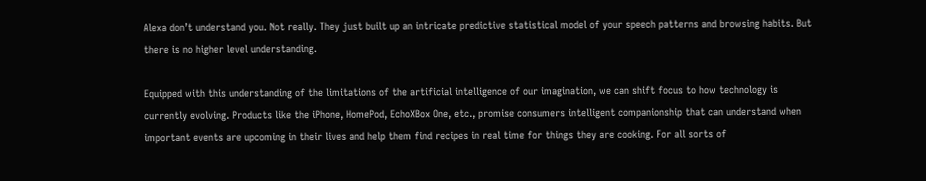Alexa don’t understand you. Not really. They just built up an intricate predictive statistical model of your speech patterns and browsing habits. But there is no higher level understanding.

Equipped with this understanding of the limitations of the artificial intelligence of our imagination, we can shift focus to how technology is currently evolving. Products like the iPhone, HomePod, EchoXBox One, etc., promise consumers intelligent companionship that can understand when important events are upcoming in their lives and help them find recipes in real time for things they are cooking. For all sorts of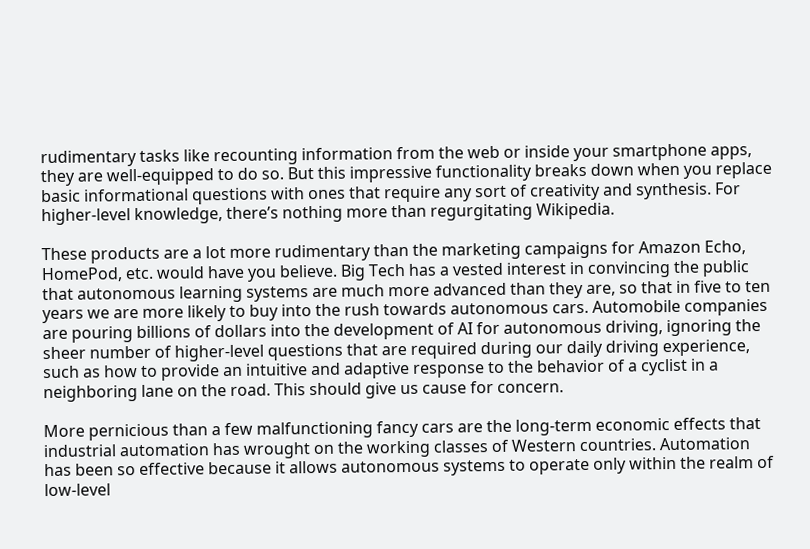rudimentary tasks like recounting information from the web or inside your smartphone apps, they are well-equipped to do so. But this impressive functionality breaks down when you replace basic informational questions with ones that require any sort of creativity and synthesis. For higher-level knowledge, there’s nothing more than regurgitating Wikipedia.

These products are a lot more rudimentary than the marketing campaigns for Amazon Echo, HomePod, etc. would have you believe. Big Tech has a vested interest in convincing the public that autonomous learning systems are much more advanced than they are, so that in five to ten years we are more likely to buy into the rush towards autonomous cars. Automobile companies are pouring billions of dollars into the development of AI for autonomous driving, ignoring the sheer number of higher-level questions that are required during our daily driving experience, such as how to provide an intuitive and adaptive response to the behavior of a cyclist in a neighboring lane on the road. This should give us cause for concern.

More pernicious than a few malfunctioning fancy cars are the long-term economic effects that industrial automation has wrought on the working classes of Western countries. Automation has been so effective because it allows autonomous systems to operate only within the realm of low-level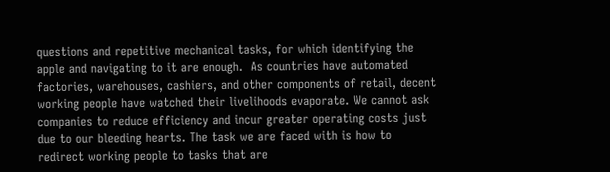questions and repetitive mechanical tasks, for which identifying the apple and navigating to it are enough.  As countries have automated factories, warehouses, cashiers, and other components of retail, decent working people have watched their livelihoods evaporate. We cannot ask companies to reduce efficiency and incur greater operating costs just due to our bleeding hearts. The task we are faced with is how to redirect working people to tasks that are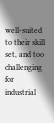well-suited to their skill set, and too challenging for industrial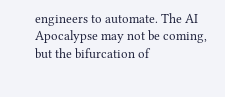engineers to automate. The AI Apocalypse may not be coming, but the bifurcation of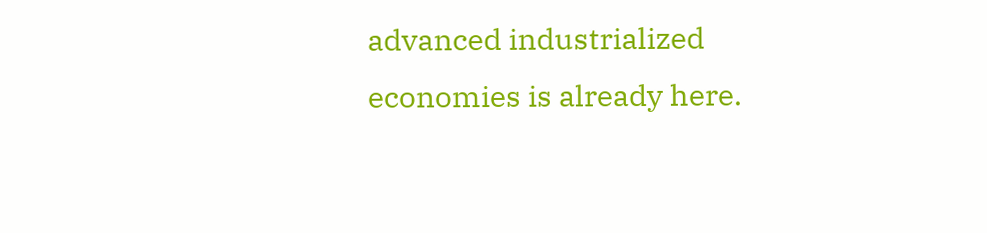advanced industrialized economies is already here.